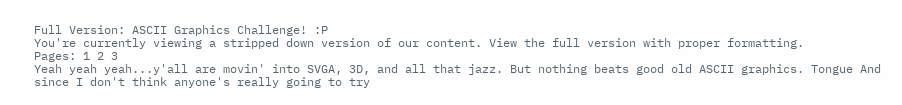Full Version: ASCII Graphics Challenge! :P
You're currently viewing a stripped down version of our content. View the full version with proper formatting.
Pages: 1 2 3
Yeah yeah yeah...y'all are movin' into SVGA, 3D, and all that jazz. But nothing beats good old ASCII graphics. Tongue And since I don't think anyone's really going to try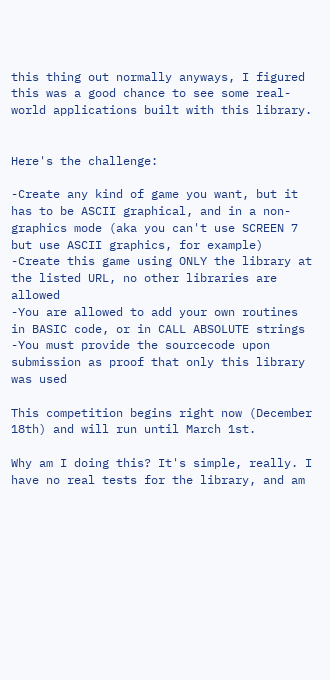this thing out normally anyways, I figured this was a good chance to see some real-world applications built with this library.


Here's the challenge:

-Create any kind of game you want, but it has to be ASCII graphical, and in a non-graphics mode (aka you can't use SCREEN 7 but use ASCII graphics, for example)
-Create this game using ONLY the library at the listed URL, no other libraries are allowed
-You are allowed to add your own routines in BASIC code, or in CALL ABSOLUTE strings
-You must provide the sourcecode upon submission as proof that only this library was used

This competition begins right now (December 18th) and will run until March 1st.

Why am I doing this? It's simple, really. I have no real tests for the library, and am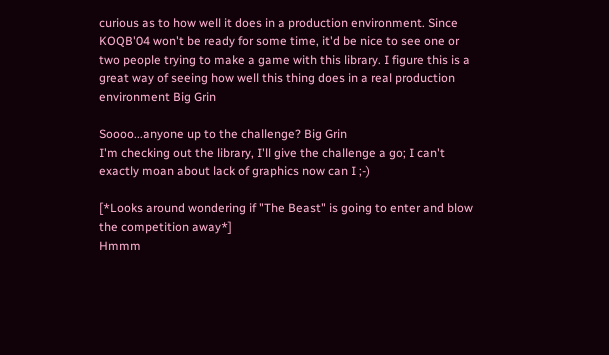curious as to how well it does in a production environment. Since KOQB'04 won't be ready for some time, it'd be nice to see one or two people trying to make a game with this library. I figure this is a great way of seeing how well this thing does in a real production environment Big Grin

Soooo...anyone up to the challenge? Big Grin
I'm checking out the library, I'll give the challenge a go; I can't exactly moan about lack of graphics now can I ;-)

[*Looks around wondering if "The Beast" is going to enter and blow the competition away*]
Hmmm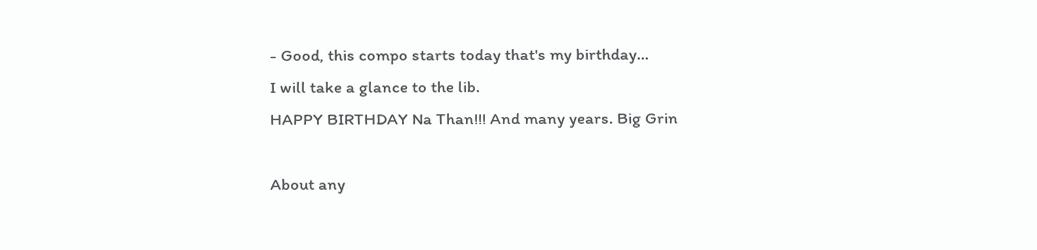- Good, this compo starts today that's my birthday...
I will take a glance to the lib.
HAPPY BIRTHDAY Na Than!!! And many years. Big Grin

About any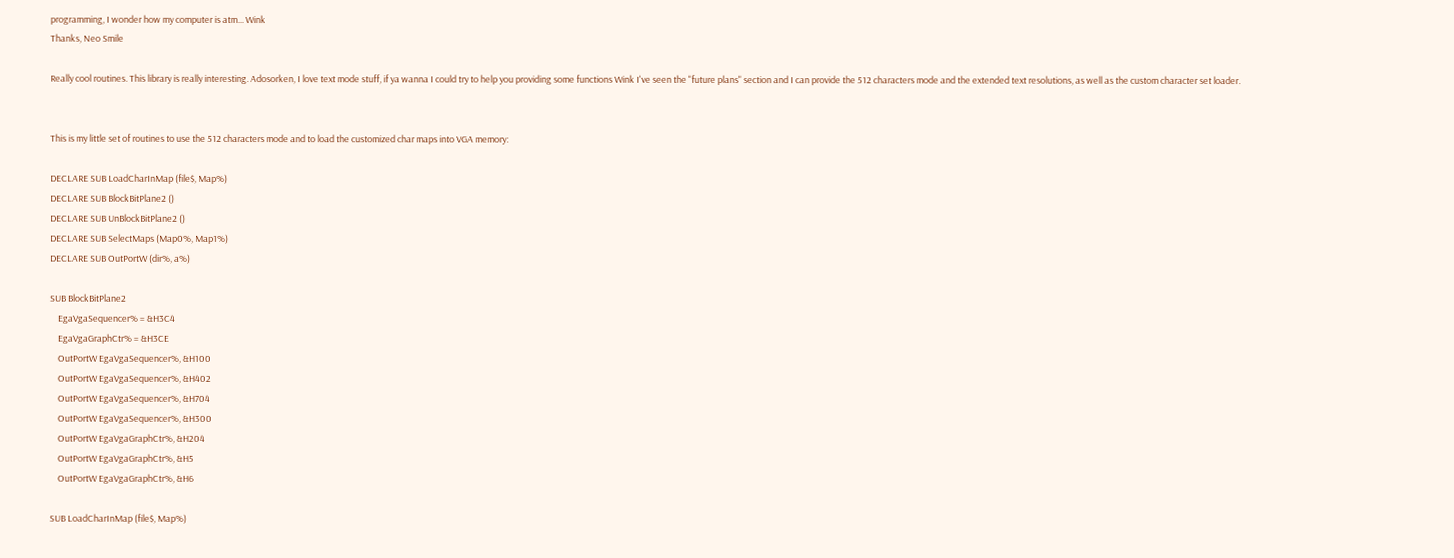programming, I wonder how my computer is atm... Wink
Thanks, Neo Smile

Really cool routines. This library is really interesting. Adosorken, I love text mode stuff, if ya wanna I could try to help you providing some functions Wink I've seen the "future plans" section and I can provide the 512 characters mode and the extended text resolutions, as well as the custom character set loader.


This is my little set of routines to use the 512 characters mode and to load the customized char maps into VGA memory:

DECLARE SUB LoadCharInMap (file$, Map%)
DECLARE SUB BlockBitPlane2 ()
DECLARE SUB UnBlockBitPlane2 ()
DECLARE SUB SelectMaps (Map0%, Map1%)
DECLARE SUB OutPortW (dir%, a%)

SUB BlockBitPlane2
    EgaVgaSequencer% = &H3C4
    EgaVgaGraphCtr% = &H3CE
    OutPortW EgaVgaSequencer%, &H100
    OutPortW EgaVgaSequencer%, &H402
    OutPortW EgaVgaSequencer%, &H704
    OutPortW EgaVgaSequencer%, &H300
    OutPortW EgaVgaGraphCtr%, &H204
    OutPortW EgaVgaGraphCtr%, &H5
    OutPortW EgaVgaGraphCtr%, &H6

SUB LoadCharInMap (file$, Map%)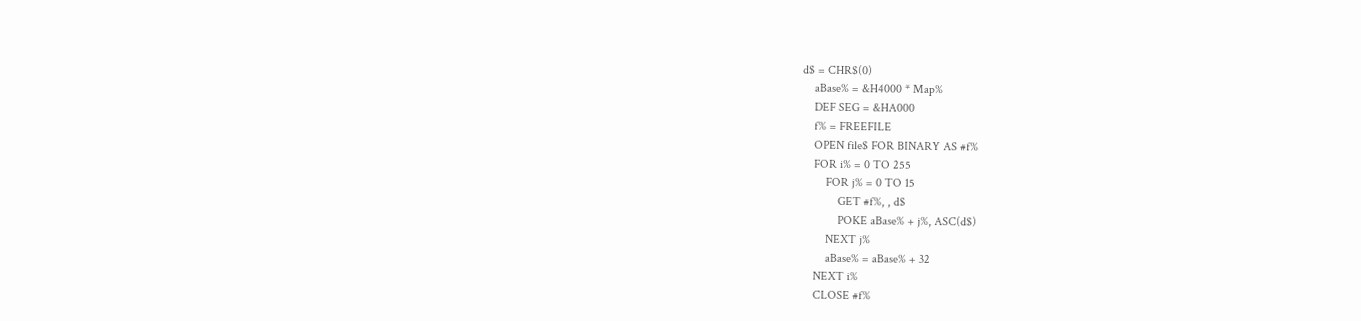d$ = CHR$(0)
    aBase% = &H4000 * Map%
    DEF SEG = &HA000
    f% = FREEFILE
    OPEN file$ FOR BINARY AS #f%
    FOR i% = 0 TO 255
        FOR j% = 0 TO 15
            GET #f%, , d$
            POKE aBase% + j%, ASC(d$)
        NEXT j%
        aBase% = aBase% + 32
    NEXT i%
    CLOSE #f%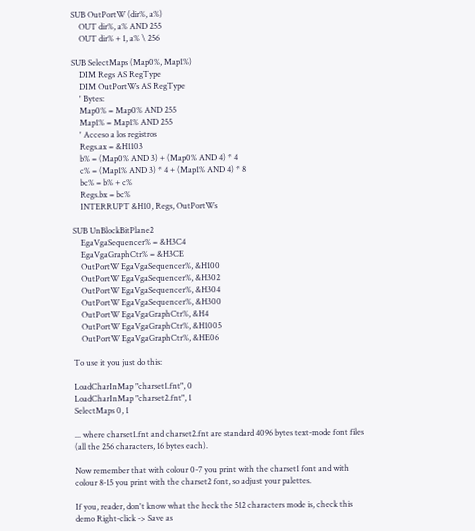SUB OutPortW (dir%, a%)
    OUT dir%, a% AND 255
    OUT dir% + 1, a% \ 256

SUB SelectMaps (Map0%, Map1%)
    DIM Regs AS RegType
    DIM OutPortWs AS RegType
    ' Bytes:
    Map0% = Map0% AND 255
    Map1% = Map1% AND 255
    ' Acceso a los registros
    Regs.ax = &H1103
    b% = (Map0% AND 3) + (Map0% AND 4) * 4
    c% = (Map1% AND 3) * 4 + (Map1% AND 4) * 8
    bc% = b% + c%
    Regs.bx = bc%
    INTERRUPT &H10, Regs, OutPortWs

SUB UnBlockBitPlane2
    EgaVgaSequencer% = &H3C4
    EgaVgaGraphCtr% = &H3CE
    OutPortW EgaVgaSequencer%, &H100
    OutPortW EgaVgaSequencer%, &H302
    OutPortW EgaVgaSequencer%, &H304
    OutPortW EgaVgaSequencer%, &H300
    OutPortW EgaVgaGraphCtr%, &H4
    OutPortW EgaVgaGraphCtr%, &H1005
    OutPortW EgaVgaGraphCtr%, &HE06

To use it you just do this:

LoadCharInMap "charset1.fnt", 0
LoadCharInMap "charset2.fnt", 1
SelectMaps 0, 1

... where charset1.fnt and charset2.fnt are standard 4096 bytes text-mode font files (all the 256 characters, 16 bytes each).

Now remember that with colour 0-7 you print with the charset1 font and with colour 8-15 you print with the charset2 font, so adjust your palettes.

If you, reader, don't know what the heck the 512 characters mode is, check this demo Right-click -> Save as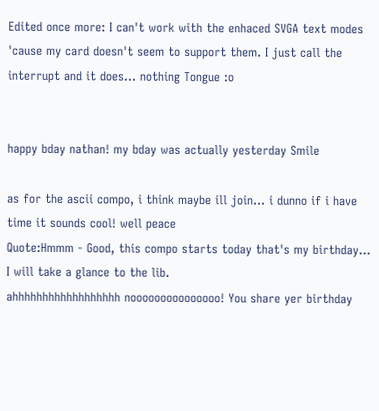Edited once more: I can't work with the enhaced SVGA text modes 'cause my card doesn't seem to support them. I just call the interrupt and it does... nothing Tongue :o


happy bday nathan! my bday was actually yesterday Smile

as for the ascii compo, i think maybe ill join... i dunno if i have time it sounds cool! well peace
Quote:Hmmm - Good, this compo starts today that's my birthday...
I will take a glance to the lib.
ahhhhhhhhhhhhhhhhhh nooooooooooooooo! You share yer birthday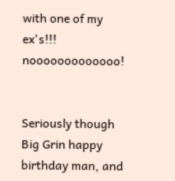with one of my ex's!!! nooooooooooooo!


Seriously though Big Grin happy birthday man, and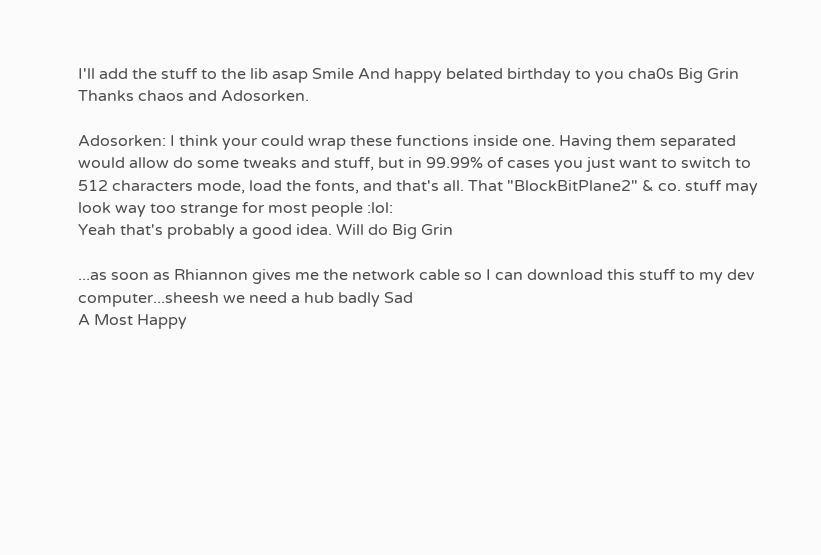I'll add the stuff to the lib asap Smile And happy belated birthday to you cha0s Big Grin
Thanks chaos and Adosorken.

Adosorken: I think your could wrap these functions inside one. Having them separated would allow do some tweaks and stuff, but in 99.99% of cases you just want to switch to 512 characters mode, load the fonts, and that's all. That "BlockBitPlane2" & co. stuff may look way too strange for most people :lol:
Yeah that's probably a good idea. Will do Big Grin

...as soon as Rhiannon gives me the network cable so I can download this stuff to my dev computer...sheesh we need a hub badly Sad
A Most Happy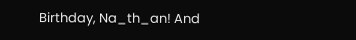Birthday, Na_th_an! And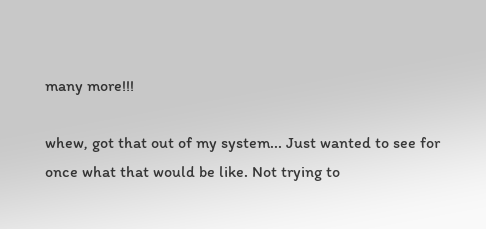many more!!!

whew, got that out of my system... Just wanted to see for once what that would be like. Not trying to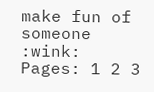make fun of someone :wink:
Pages: 1 2 3